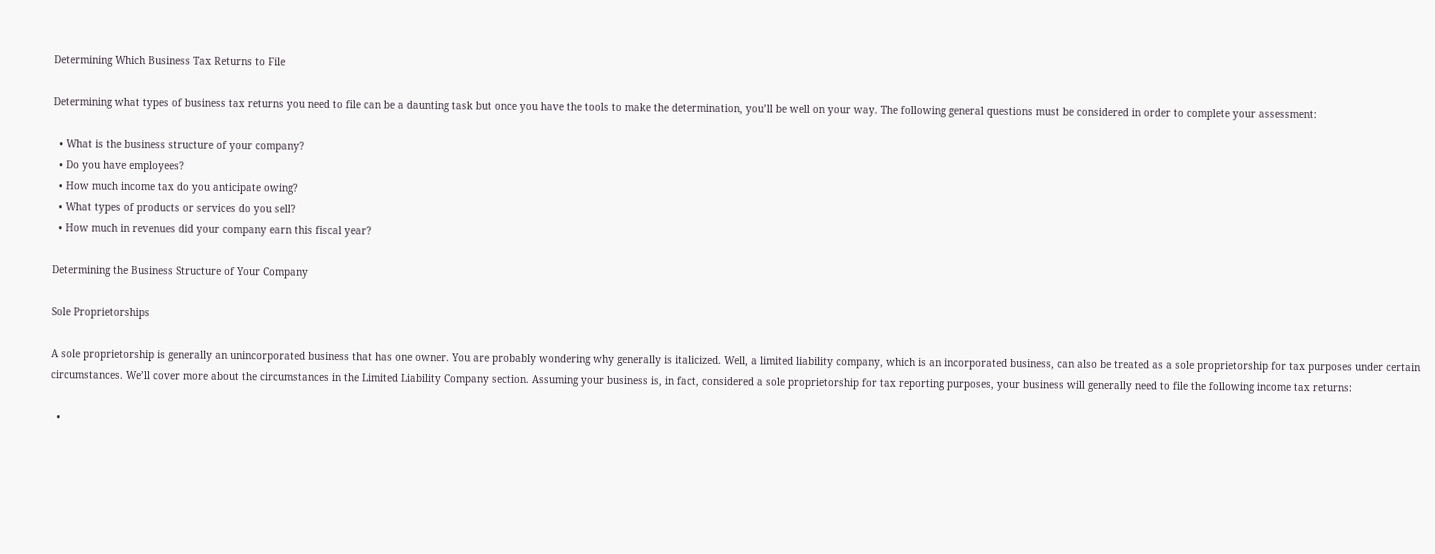Determining Which Business Tax Returns to File

Determining what types of business tax returns you need to file can be a daunting task but once you have the tools to make the determination, you’ll be well on your way. The following general questions must be considered in order to complete your assessment:

  • What is the business structure of your company?
  • Do you have employees?
  • How much income tax do you anticipate owing?
  • What types of products or services do you sell?
  • How much in revenues did your company earn this fiscal year?

Determining the Business Structure of Your Company

Sole Proprietorships

A sole proprietorship is generally an unincorporated business that has one owner. You are probably wondering why generally is italicized. Well, a limited liability company, which is an incorporated business, can also be treated as a sole proprietorship for tax purposes under certain circumstances. We’ll cover more about the circumstances in the Limited Liability Company section. Assuming your business is, in fact, considered a sole proprietorship for tax reporting purposes, your business will generally need to file the following income tax returns:

  •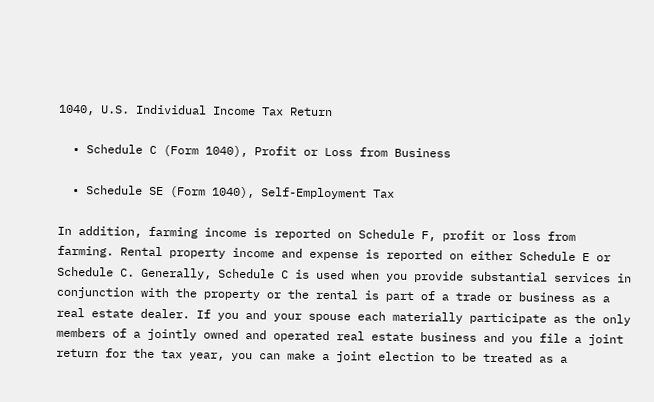1040, U.S. Individual Income Tax Return

  • Schedule C (Form 1040), Profit or Loss from Business

  • Schedule SE (Form 1040), Self-Employment Tax

In addition, farming income is reported on Schedule F, profit or loss from farming. Rental property income and expense is reported on either Schedule E or Schedule C. Generally, Schedule C is used when you provide substantial services in conjunction with the property or the rental is part of a trade or business as a real estate dealer. If you and your spouse each materially participate as the only members of a jointly owned and operated real estate business and you file a joint return for the tax year, you can make a joint election to be treated as a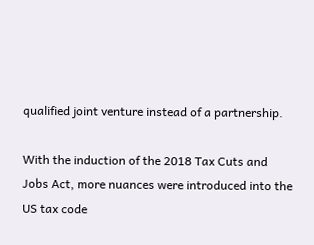qualified joint venture instead of a partnership.

With the induction of the 2018 Tax Cuts and Jobs Act, more nuances were introduced into the US tax code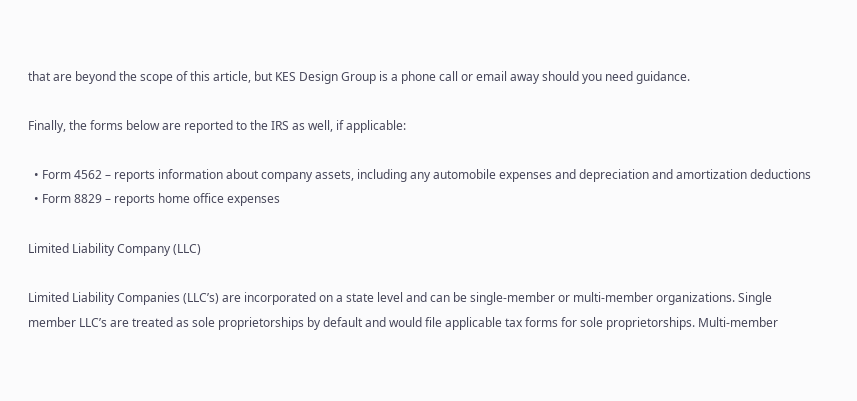that are beyond the scope of this article, but KES Design Group is a phone call or email away should you need guidance.

Finally, the forms below are reported to the IRS as well, if applicable:

  • Form 4562 – reports information about company assets, including any automobile expenses and depreciation and amortization deductions
  • Form 8829 – reports home office expenses

Limited Liability Company (LLC)

Limited Liability Companies (LLC’s) are incorporated on a state level and can be single-member or multi-member organizations. Single member LLC’s are treated as sole proprietorships by default and would file applicable tax forms for sole proprietorships. Multi-member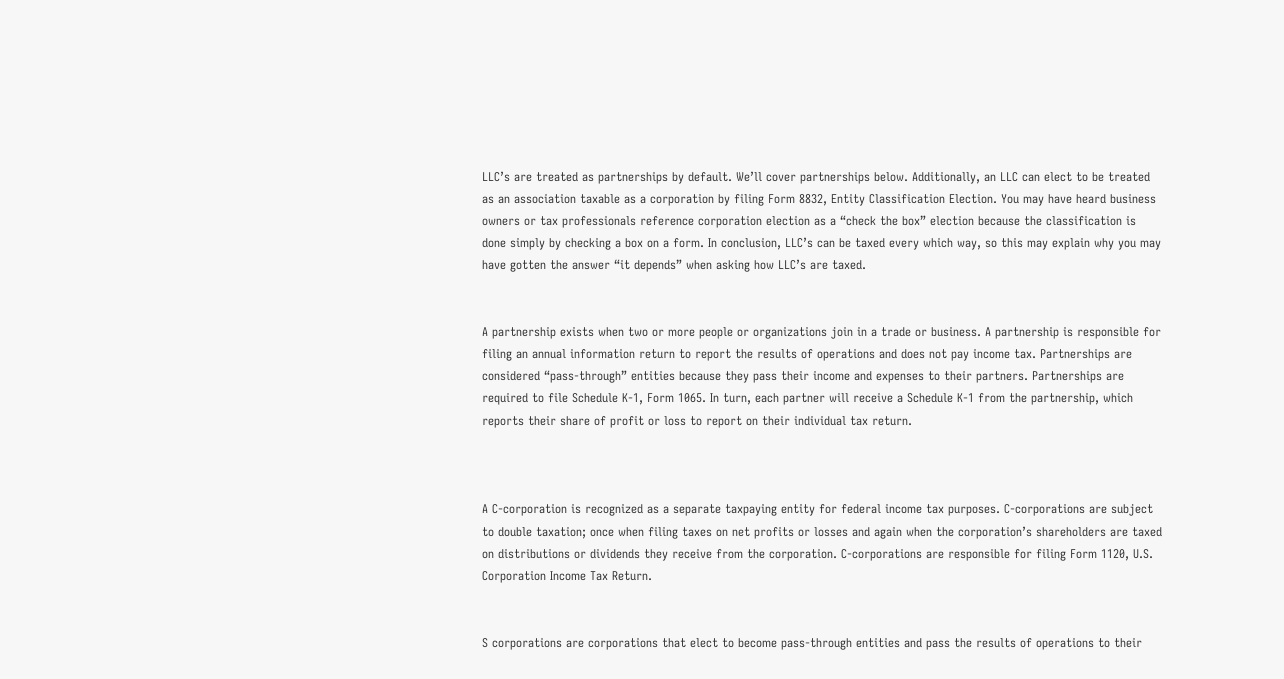LLC’s are treated as partnerships by default. We’ll cover partnerships below. Additionally, an LLC can elect to be treated as an association taxable as a corporation by filing Form 8832, Entity Classification Election. You may have heard business owners or tax professionals reference corporation election as a “check the box” election because the classification is done simply by checking a box on a form. In conclusion, LLC’s can be taxed every which way, so this may explain why you may have gotten the answer “it depends” when asking how LLC’s are taxed.


A partnership exists when two or more people or organizations join in a trade or business. A partnership is responsible for filing an annual information return to report the results of operations and does not pay income tax. Partnerships are considered “pass-through” entities because they pass their income and expenses to their partners. Partnerships are required to file Schedule K-1, Form 1065. In turn, each partner will receive a Schedule K-1 from the partnership, which reports their share of profit or loss to report on their individual tax return.



A C-corporation is recognized as a separate taxpaying entity for federal income tax purposes. C-corporations are subject to double taxation; once when filing taxes on net profits or losses and again when the corporation’s shareholders are taxed on distributions or dividends they receive from the corporation. C-corporations are responsible for filing Form 1120, U.S. Corporation Income Tax Return.


S corporations are corporations that elect to become pass-through entities and pass the results of operations to their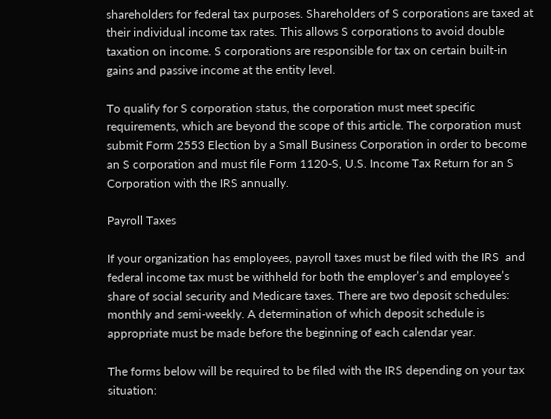shareholders for federal tax purposes. Shareholders of S corporations are taxed at their individual income tax rates. This allows S corporations to avoid double taxation on income. S corporations are responsible for tax on certain built-in gains and passive income at the entity level.

To qualify for S corporation status, the corporation must meet specific requirements, which are beyond the scope of this article. The corporation must submit Form 2553 Election by a Small Business Corporation in order to become an S corporation and must file Form 1120-S, U.S. Income Tax Return for an S Corporation with the IRS annually.

Payroll Taxes

If your organization has employees, payroll taxes must be filed with the IRS  and federal income tax must be withheld for both the employer’s and employee’s share of social security and Medicare taxes. There are two deposit schedules: monthly and semi-weekly. A determination of which deposit schedule is appropriate must be made before the beginning of each calendar year.

The forms below will be required to be filed with the IRS depending on your tax situation: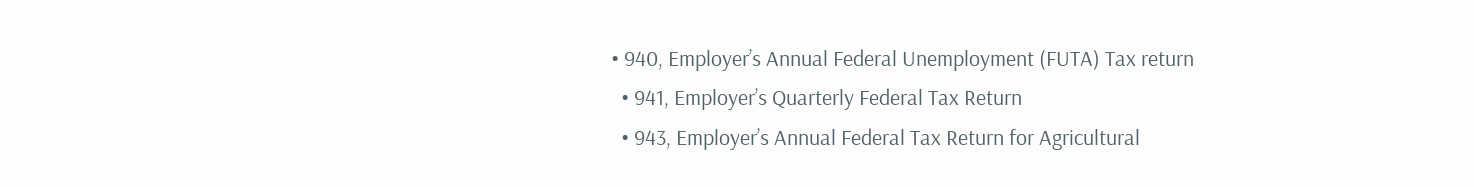• 940, Employer’s Annual Federal Unemployment (FUTA) Tax return
  • 941, Employer’s Quarterly Federal Tax Return
  • 943, Employer’s Annual Federal Tax Return for Agricultural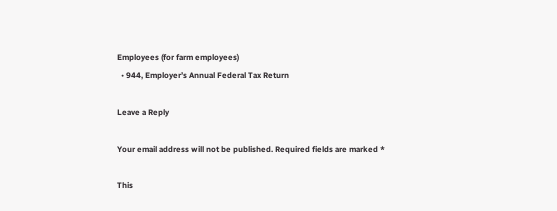Employees (for farm employees)
  • 944, Employer’s Annual Federal Tax Return

Leave a Reply

Your email address will not be published. Required fields are marked *

This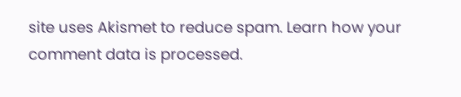site uses Akismet to reduce spam. Learn how your comment data is processed.